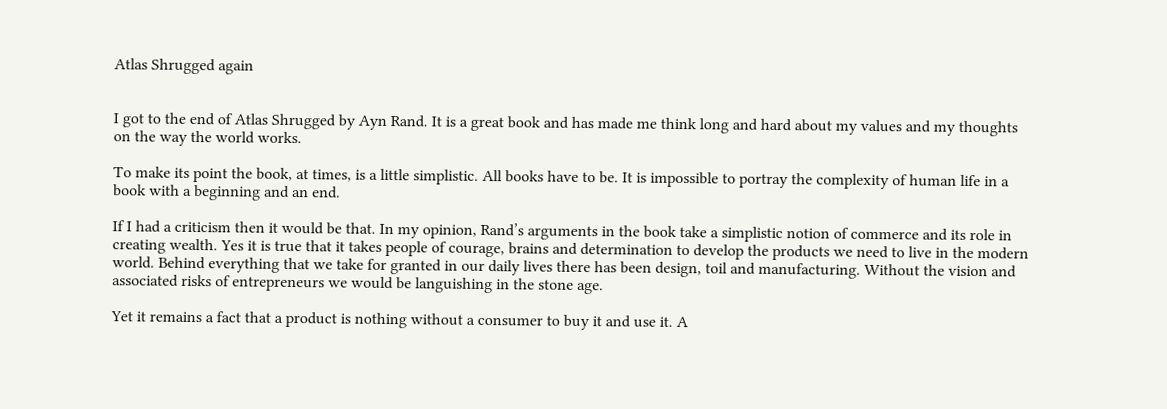Atlas Shrugged again


I got to the end of Atlas Shrugged by Ayn Rand. It is a great book and has made me think long and hard about my values and my thoughts on the way the world works.

To make its point the book, at times, is a little simplistic. All books have to be. It is impossible to portray the complexity of human life in a book with a beginning and an end.

If I had a criticism then it would be that. In my opinion, Rand’s arguments in the book take a simplistic notion of commerce and its role in creating wealth. Yes it is true that it takes people of courage, brains and determination to develop the products we need to live in the modern world. Behind everything that we take for granted in our daily lives there has been design, toil and manufacturing. Without the vision and associated risks of entrepreneurs we would be languishing in the stone age.

Yet it remains a fact that a product is nothing without a consumer to buy it and use it. A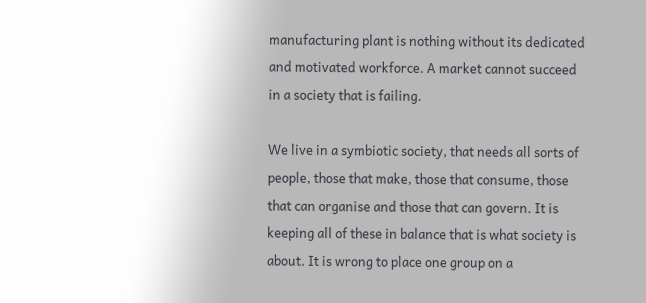manufacturing plant is nothing without its dedicated and motivated workforce. A market cannot succeed in a society that is failing.

We live in a symbiotic society, that needs all sorts of people, those that make, those that consume, those that can organise and those that can govern. It is keeping all of these in balance that is what society is about. It is wrong to place one group on a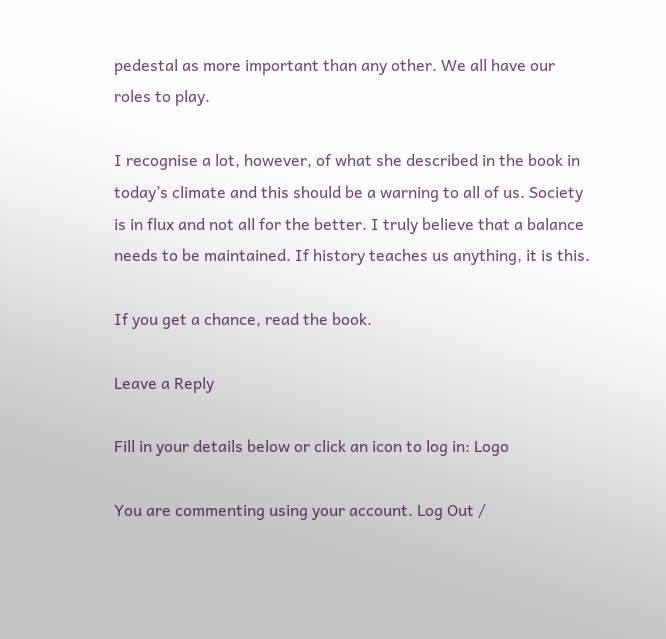pedestal as more important than any other. We all have our roles to play.

I recognise a lot, however, of what she described in the book in today’s climate and this should be a warning to all of us. Society is in flux and not all for the better. I truly believe that a balance needs to be maintained. If history teaches us anything, it is this.

If you get a chance, read the book.

Leave a Reply

Fill in your details below or click an icon to log in: Logo

You are commenting using your account. Log Out /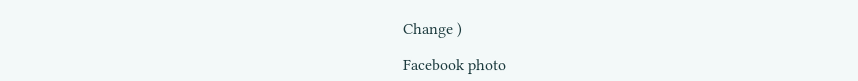Change )

Facebook photo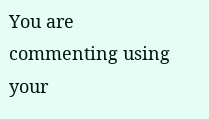You are commenting using your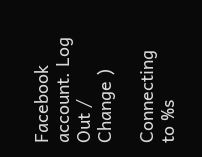Facebook account. Log Out /  Change )

Connecting to %s